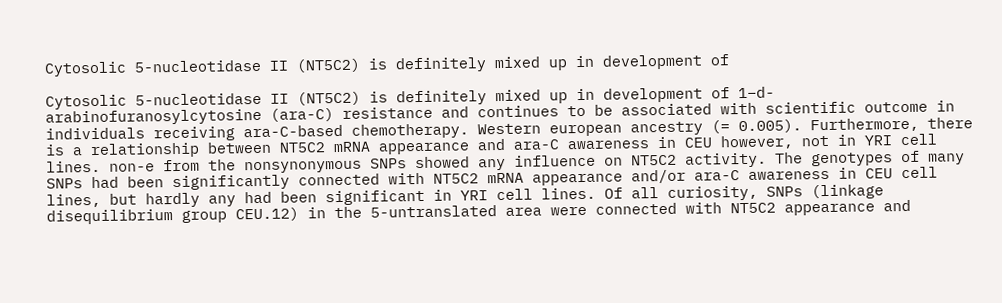Cytosolic 5-nucleotidase II (NT5C2) is definitely mixed up in development of

Cytosolic 5-nucleotidase II (NT5C2) is definitely mixed up in development of 1–d-arabinofuranosylcytosine (ara-C) resistance and continues to be associated with scientific outcome in individuals receiving ara-C-based chemotherapy. Western european ancestry (= 0.005). Furthermore, there is a relationship between NT5C2 mRNA appearance and ara-C awareness in CEU however, not in YRI cell lines. non-e from the nonsynonymous SNPs showed any influence on NT5C2 activity. The genotypes of many SNPs had been significantly connected with NT5C2 mRNA appearance and/or ara-C awareness in CEU cell lines, but hardly any had been significant in YRI cell lines. Of all curiosity, SNPs (linkage disequilibrium group CEU.12) in the 5-untranslated area were connected with NT5C2 appearance and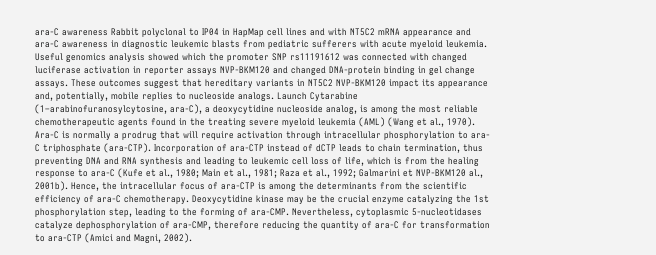ara-C awareness Rabbit polyclonal to IP04 in HapMap cell lines and with NT5C2 mRNA appearance and ara-C awareness in diagnostic leukemic blasts from pediatric sufferers with acute myeloid leukemia. Useful genomics analysis showed which the promoter SNP rs11191612 was connected with changed luciferase activation in reporter assays NVP-BKM120 and changed DNA-protein binding in gel change assays. These outcomes suggest that hereditary variants in NT5C2 NVP-BKM120 impact its appearance and, potentially, mobile replies to nucleoside analogs. Launch Cytarabine (1–arabinofuranosylcytosine, ara-C), a deoxycytidine nucleoside analog, is among the most reliable chemotherapeutic agents found in the treating severe myeloid leukemia (AML) (Wang et al., 1970). Ara-C is normally a prodrug that will require activation through intracellular phosphorylation to ara-C triphosphate (ara-CTP). Incorporation of ara-CTP instead of dCTP leads to chain termination, thus preventing DNA and RNA synthesis and leading to leukemic cell loss of life, which is from the healing response to ara-C (Kufe et al., 1980; Main et al., 1981; Raza et al., 1992; Galmarini et NVP-BKM120 al., 2001b). Hence, the intracellular focus of ara-CTP is among the determinants from the scientific efficiency of ara-C chemotherapy. Deoxycytidine kinase may be the crucial enzyme catalyzing the 1st phosphorylation step, leading to the forming of ara-CMP. Nevertheless, cytoplasmic 5-nucleotidases catalyze dephosphorylation of ara-CMP, therefore reducing the quantity of ara-C for transformation to ara-CTP (Amici and Magni, 2002).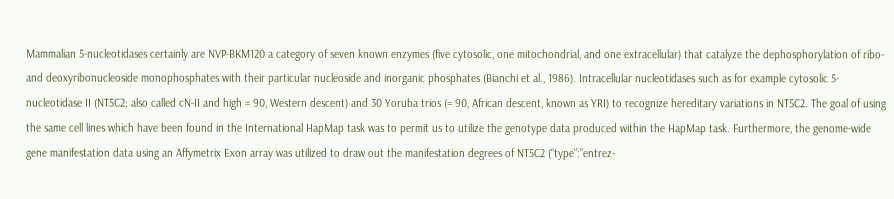Mammalian 5-nucleotidases certainly are NVP-BKM120 a category of seven known enzymes (five cytosolic, one mitochondrial, and one extracellular) that catalyze the dephosphorylation of ribo- and deoxyribonucleoside monophosphates with their particular nucleoside and inorganic phosphates (Bianchi et al., 1986). Intracellular nucleotidases such as for example cytosolic 5-nucleotidase II (NT5C2; also called cN-II and high = 90, Western descent) and 30 Yoruba trios (= 90, African descent, known as YRI) to recognize hereditary variations in NT5C2. The goal of using the same cell lines which have been found in the International HapMap task was to permit us to utilize the genotype data produced within the HapMap task. Furthermore, the genome-wide gene manifestation data using an Affymetrix Exon array was utilized to draw out the manifestation degrees of NT5C2 (“type”:”entrez-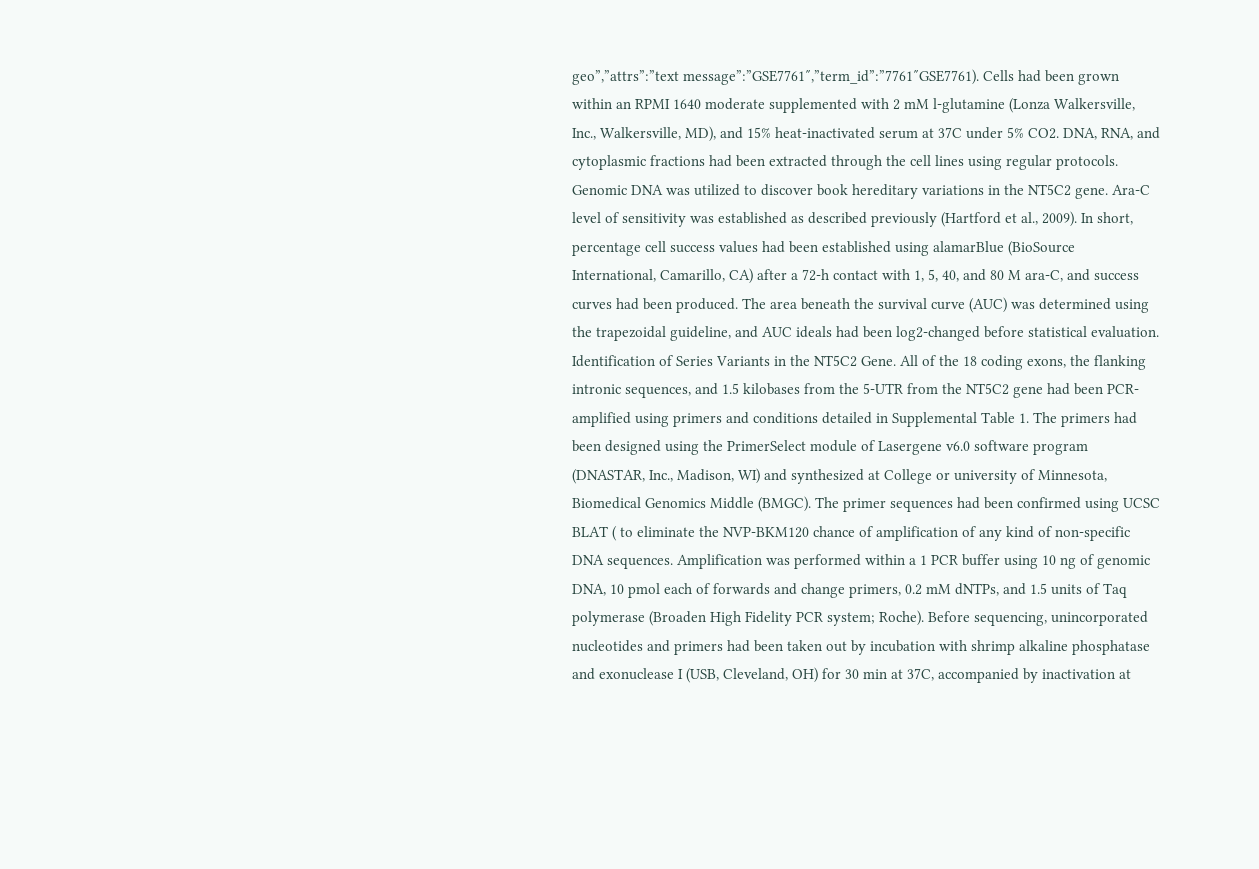geo”,”attrs”:”text message”:”GSE7761″,”term_id”:”7761″GSE7761). Cells had been grown within an RPMI 1640 moderate supplemented with 2 mM l-glutamine (Lonza Walkersville, Inc., Walkersville, MD), and 15% heat-inactivated serum at 37C under 5% CO2. DNA, RNA, and cytoplasmic fractions had been extracted through the cell lines using regular protocols. Genomic DNA was utilized to discover book hereditary variations in the NT5C2 gene. Ara-C level of sensitivity was established as described previously (Hartford et al., 2009). In short, percentage cell success values had been established using alamarBlue (BioSource International, Camarillo, CA) after a 72-h contact with 1, 5, 40, and 80 M ara-C, and success curves had been produced. The area beneath the survival curve (AUC) was determined using the trapezoidal guideline, and AUC ideals had been log2-changed before statistical evaluation. Identification of Series Variants in the NT5C2 Gene. All of the 18 coding exons, the flanking intronic sequences, and 1.5 kilobases from the 5-UTR from the NT5C2 gene had been PCR-amplified using primers and conditions detailed in Supplemental Table 1. The primers had been designed using the PrimerSelect module of Lasergene v6.0 software program (DNASTAR, Inc., Madison, WI) and synthesized at College or university of Minnesota, Biomedical Genomics Middle (BMGC). The primer sequences had been confirmed using UCSC BLAT ( to eliminate the NVP-BKM120 chance of amplification of any kind of non-specific DNA sequences. Amplification was performed within a 1 PCR buffer using 10 ng of genomic DNA, 10 pmol each of forwards and change primers, 0.2 mM dNTPs, and 1.5 units of Taq polymerase (Broaden High Fidelity PCR system; Roche). Before sequencing, unincorporated nucleotides and primers had been taken out by incubation with shrimp alkaline phosphatase and exonuclease I (USB, Cleveland, OH) for 30 min at 37C, accompanied by inactivation at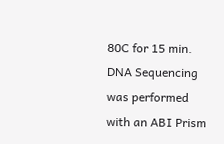80C for 15 min. DNA Sequencing was performed with an ABI Prism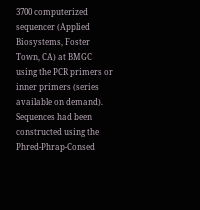3700 computerized sequencer (Applied Biosystems, Foster Town, CA) at BMGC using the PCR primers or inner primers (series available on demand). Sequences had been constructed using the Phred-Phrap-Consed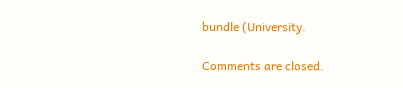bundle (University.

Comments are closed.